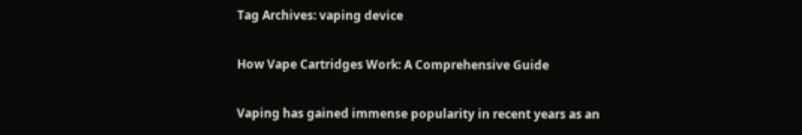Tag Archives: vaping device

How Vape Cartridges Work: A Comprehensive Guide

Vaping has gained immense popularity in recent years as an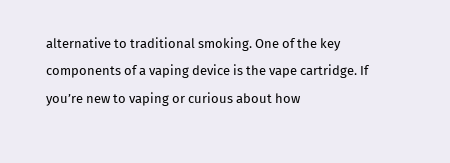alternative to traditional smoking. One of the key components of a vaping device is the vape cartridge. If you’re new to vaping or curious about how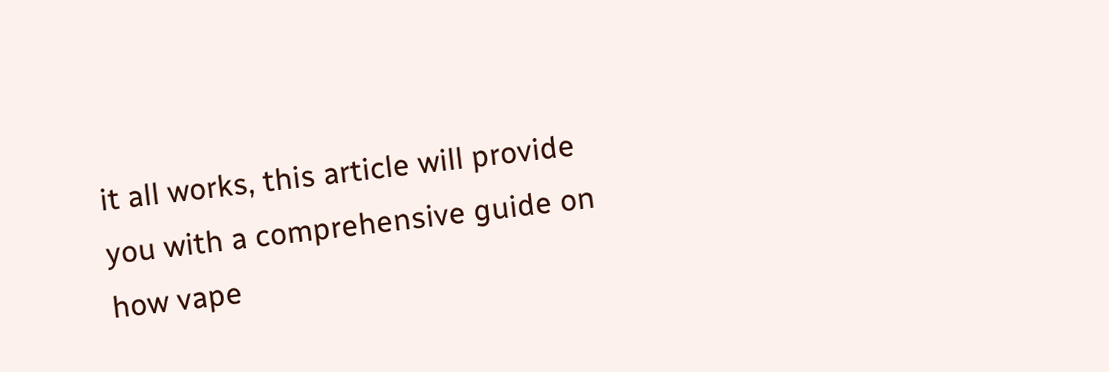it all works, this article will provide you with a comprehensive guide on how vape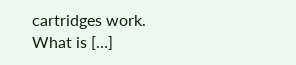cartridges work. What is […]